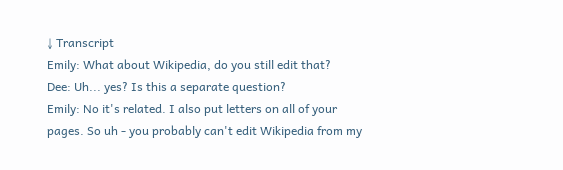↓ Transcript
Emily: What about Wikipedia, do you still edit that?
Dee: Uh... yes? Is this a separate question?
Emily: No it's related. I also put letters on all of your pages. So uh - you probably can't edit Wikipedia from my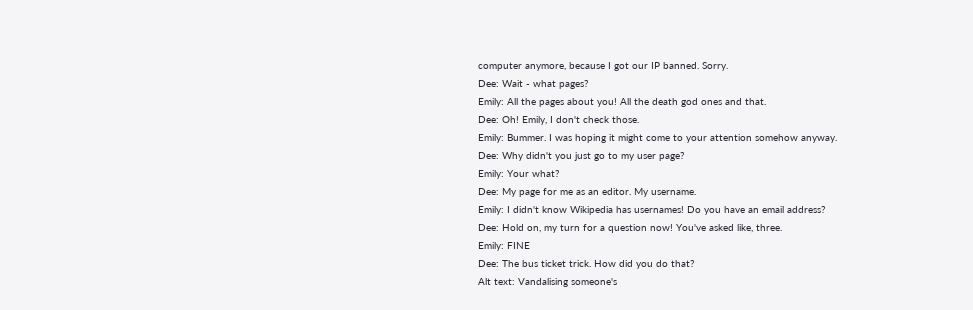computer anymore, because I got our IP banned. Sorry.
Dee: Wait - what pages?
Emily: All the pages about you! All the death god ones and that.
Dee: Oh! Emily, I don't check those.
Emily: Bummer. I was hoping it might come to your attention somehow anyway.
Dee: Why didn't you just go to my user page?
Emily: Your what?
Dee: My page for me as an editor. My username.
Emily: I didn't know Wikipedia has usernames! Do you have an email address?
Dee: Hold on, my turn for a question now! You've asked like, three.
Emily: FINE
Dee: The bus ticket trick. How did you do that?
Alt text: Vandalising someone's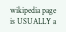wikipedia page is USUALLY a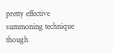pretty effective summoning technique though